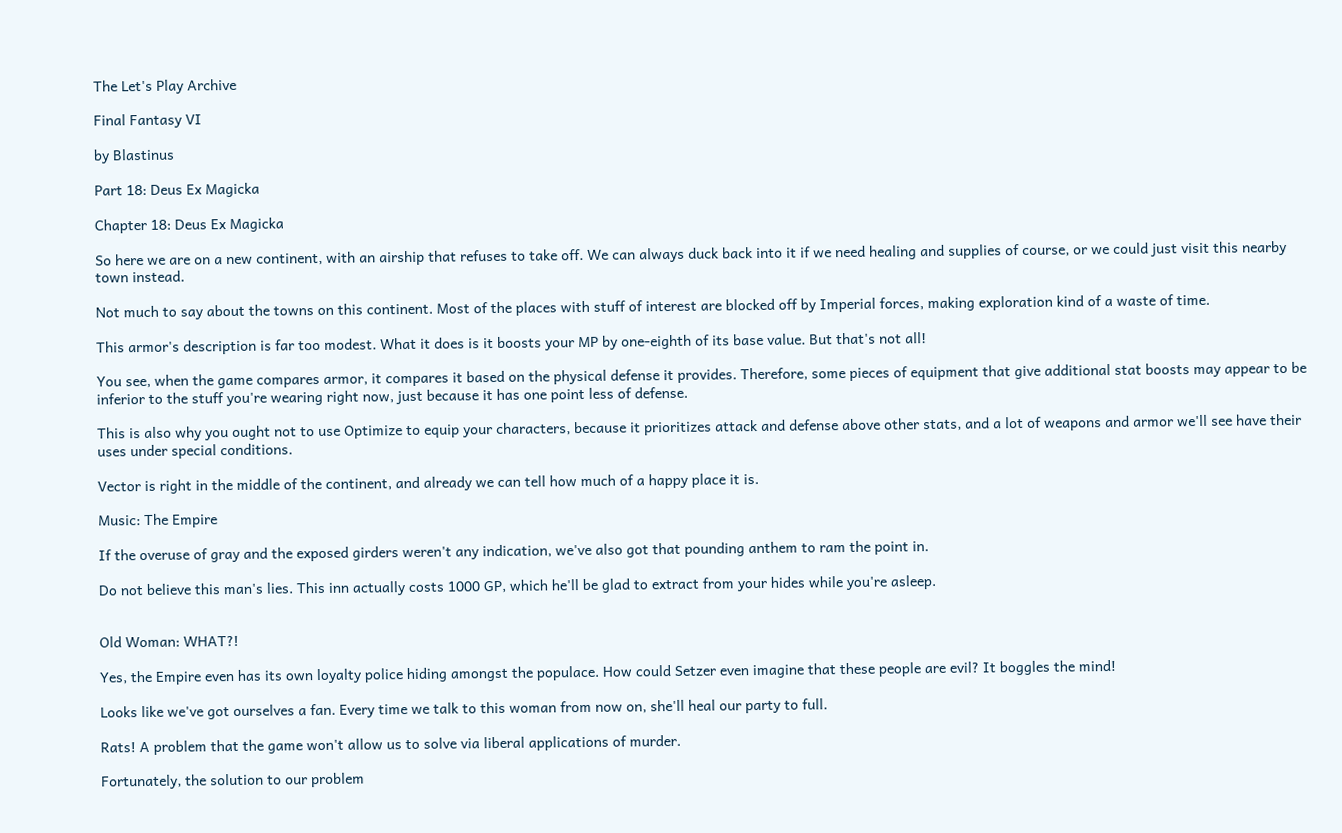The Let's Play Archive

Final Fantasy VI

by Blastinus

Part 18: Deus Ex Magicka

Chapter 18: Deus Ex Magicka

So here we are on a new continent, with an airship that refuses to take off. We can always duck back into it if we need healing and supplies of course, or we could just visit this nearby town instead.

Not much to say about the towns on this continent. Most of the places with stuff of interest are blocked off by Imperial forces, making exploration kind of a waste of time.

This armor's description is far too modest. What it does is it boosts your MP by one-eighth of its base value. But that's not all!

You see, when the game compares armor, it compares it based on the physical defense it provides. Therefore, some pieces of equipment that give additional stat boosts may appear to be inferior to the stuff you're wearing right now, just because it has one point less of defense.

This is also why you ought not to use Optimize to equip your characters, because it prioritizes attack and defense above other stats, and a lot of weapons and armor we'll see have their uses under special conditions.

Vector is right in the middle of the continent, and already we can tell how much of a happy place it is.

Music: The Empire

If the overuse of gray and the exposed girders weren't any indication, we've also got that pounding anthem to ram the point in.

Do not believe this man's lies. This inn actually costs 1000 GP, which he'll be glad to extract from your hides while you're asleep.


Old Woman: WHAT?!

Yes, the Empire even has its own loyalty police hiding amongst the populace. How could Setzer even imagine that these people are evil? It boggles the mind!

Looks like we've got ourselves a fan. Every time we talk to this woman from now on, she'll heal our party to full.

Rats! A problem that the game won't allow us to solve via liberal applications of murder.

Fortunately, the solution to our problem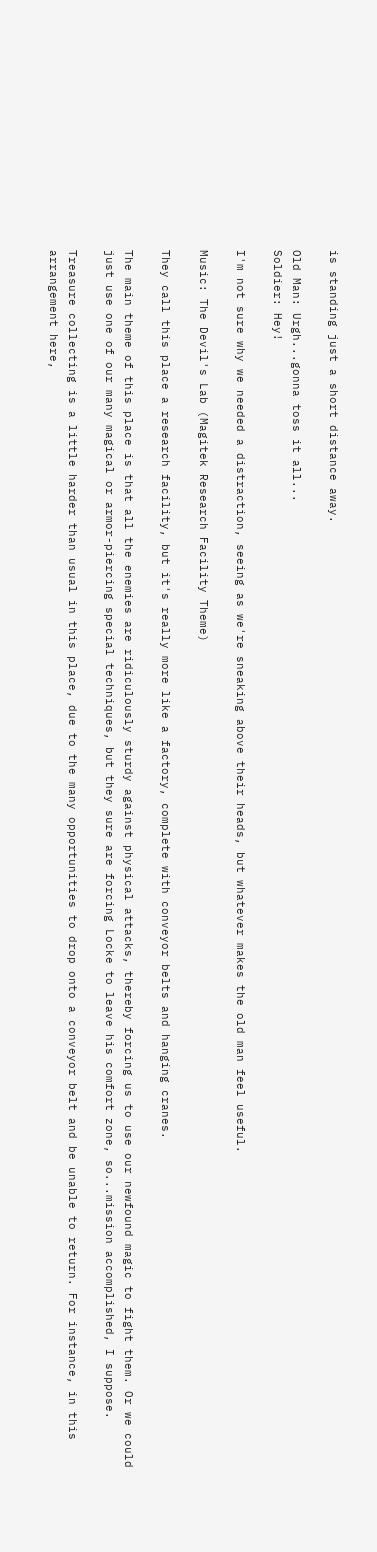is standing just a short distance away.

Old Man: Urgh...gonna toss it all...
Soldier: Hey!

I'm not sure why we needed a distraction, seeing as we're sneaking above their heads, but whatever makes the old man feel useful.

Music: The Devil's Lab (Magitek Research Facility Theme)

They call this place a research facility, but it's really more like a factory, complete with conveyor belts and hanging cranes.

The main theme of this place is that all the enemies are ridiculously sturdy against physical attacks, thereby forcing us to use our newfound magic to fight them. Or we could just use one of our many magical or armor-piercing special techniques, but they sure are forcing Locke to leave his comfort zone, so...mission accomplished, I suppose.

Treasure collecting is a little harder than usual in this place, due to the many opportunities to drop onto a conveyor belt and be unable to return. For instance, in this arrangement here,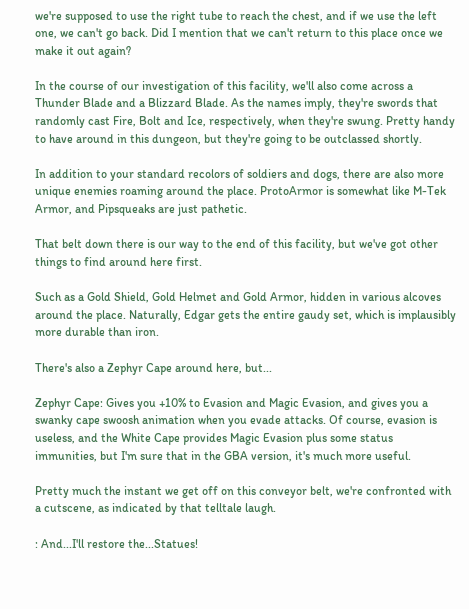we're supposed to use the right tube to reach the chest, and if we use the left one, we can't go back. Did I mention that we can't return to this place once we make it out again?

In the course of our investigation of this facility, we'll also come across a Thunder Blade and a Blizzard Blade. As the names imply, they're swords that randomly cast Fire, Bolt and Ice, respectively, when they're swung. Pretty handy to have around in this dungeon, but they're going to be outclassed shortly.

In addition to your standard recolors of soldiers and dogs, there are also more unique enemies roaming around the place. ProtoArmor is somewhat like M-Tek Armor, and Pipsqueaks are just pathetic.

That belt down there is our way to the end of this facility, but we've got other things to find around here first.

Such as a Gold Shield, Gold Helmet and Gold Armor, hidden in various alcoves around the place. Naturally, Edgar gets the entire gaudy set, which is implausibly more durable than iron.

There's also a Zephyr Cape around here, but...

Zephyr Cape: Gives you +10% to Evasion and Magic Evasion, and gives you a swanky cape swoosh animation when you evade attacks. Of course, evasion is useless, and the White Cape provides Magic Evasion plus some status immunities, but I'm sure that in the GBA version, it's much more useful.

Pretty much the instant we get off on this conveyor belt, we're confronted with a cutscene, as indicated by that telltale laugh.

: And...I'll restore the...Statues!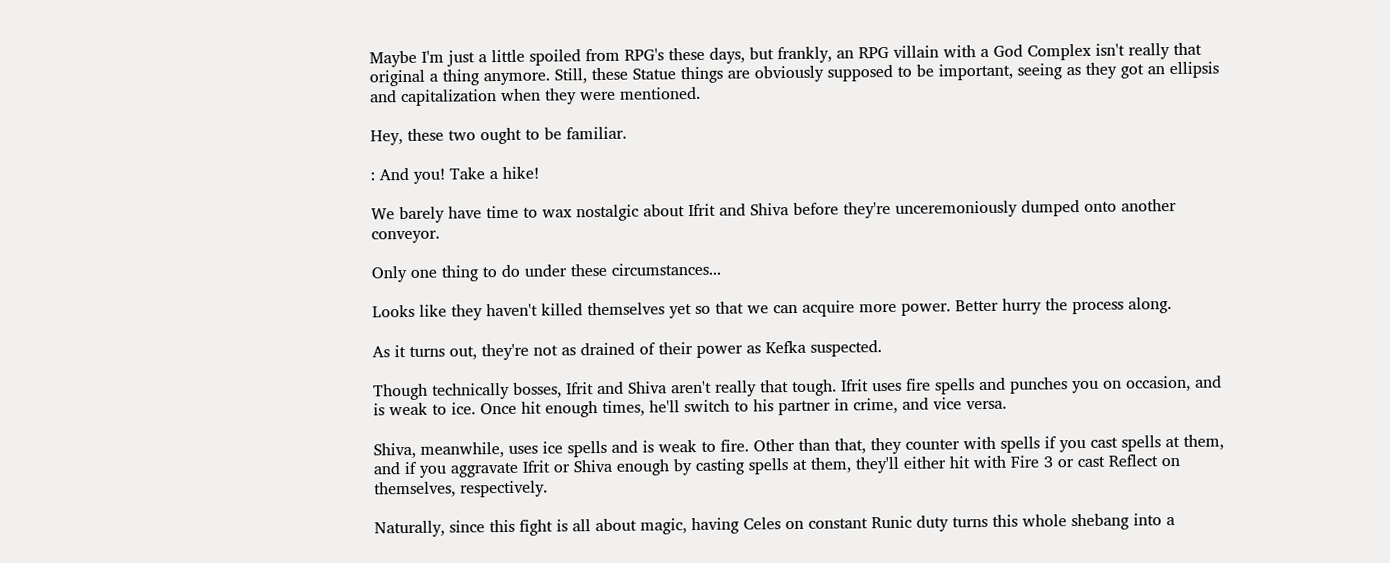Maybe I'm just a little spoiled from RPG's these days, but frankly, an RPG villain with a God Complex isn't really that original a thing anymore. Still, these Statue things are obviously supposed to be important, seeing as they got an ellipsis and capitalization when they were mentioned.

Hey, these two ought to be familiar.

: And you! Take a hike!

We barely have time to wax nostalgic about Ifrit and Shiva before they're unceremoniously dumped onto another conveyor.

Only one thing to do under these circumstances...

Looks like they haven't killed themselves yet so that we can acquire more power. Better hurry the process along.

As it turns out, they're not as drained of their power as Kefka suspected.

Though technically bosses, Ifrit and Shiva aren't really that tough. Ifrit uses fire spells and punches you on occasion, and is weak to ice. Once hit enough times, he'll switch to his partner in crime, and vice versa.

Shiva, meanwhile, uses ice spells and is weak to fire. Other than that, they counter with spells if you cast spells at them, and if you aggravate Ifrit or Shiva enough by casting spells at them, they'll either hit with Fire 3 or cast Reflect on themselves, respectively.

Naturally, since this fight is all about magic, having Celes on constant Runic duty turns this whole shebang into a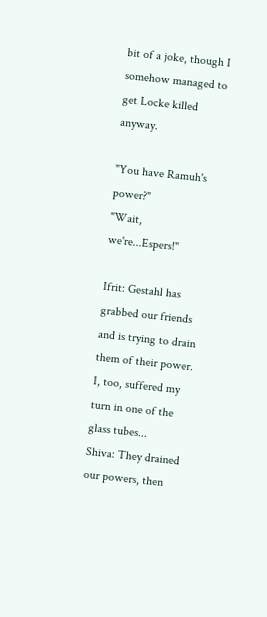bit of a joke, though I somehow managed to get Locke killed anyway.

"You have Ramuh's power?"
"Wait, we're...Espers!"

Ifrit: Gestahl has grabbed our friends and is trying to drain them of their power. I, too, suffered my turn in one of the glass tubes...
Shiva: They drained our powers, then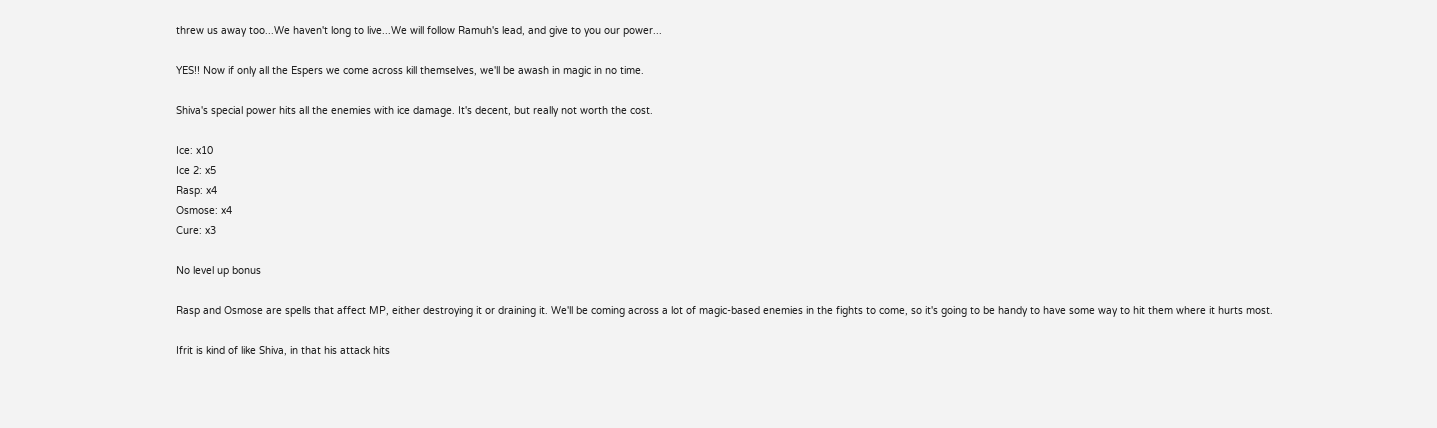threw us away too...We haven't long to live...We will follow Ramuh's lead, and give to you our power...

YES!! Now if only all the Espers we come across kill themselves, we'll be awash in magic in no time.

Shiva's special power hits all the enemies with ice damage. It's decent, but really not worth the cost.

Ice: x10
Ice 2: x5
Rasp: x4
Osmose: x4
Cure: x3

No level up bonus

Rasp and Osmose are spells that affect MP, either destroying it or draining it. We'll be coming across a lot of magic-based enemies in the fights to come, so it's going to be handy to have some way to hit them where it hurts most.

Ifrit is kind of like Shiva, in that his attack hits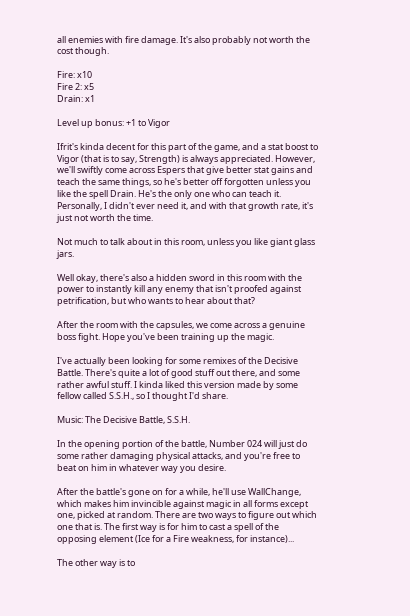all enemies with fire damage. It's also probably not worth the cost though.

Fire: x10
Fire 2: x5
Drain: x1

Level up bonus: +1 to Vigor

Ifrit's kinda decent for this part of the game, and a stat boost to Vigor (that is to say, Strength) is always appreciated. However, we'll swiftly come across Espers that give better stat gains and teach the same things, so he's better off forgotten unless you like the spell Drain. He's the only one who can teach it. Personally, I didn't ever need it, and with that growth rate, it's just not worth the time.

Not much to talk about in this room, unless you like giant glass jars.

Well okay, there's also a hidden sword in this room with the power to instantly kill any enemy that isn't proofed against petrification, but who wants to hear about that?

After the room with the capsules, we come across a genuine boss fight. Hope you've been training up the magic.

I've actually been looking for some remixes of the Decisive Battle. There's quite a lot of good stuff out there, and some rather awful stuff. I kinda liked this version made by some fellow called S.S.H., so I thought I'd share.

Music: The Decisive Battle, S.S.H.

In the opening portion of the battle, Number 024 will just do some rather damaging physical attacks, and you're free to beat on him in whatever way you desire.

After the battle's gone on for a while, he'll use WallChange, which makes him invincible against magic in all forms except one, picked at random. There are two ways to figure out which one that is. The first way is for him to cast a spell of the opposing element (Ice for a Fire weakness, for instance)...

The other way is to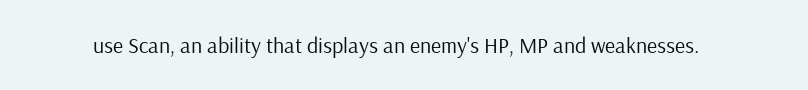use Scan, an ability that displays an enemy's HP, MP and weaknesses.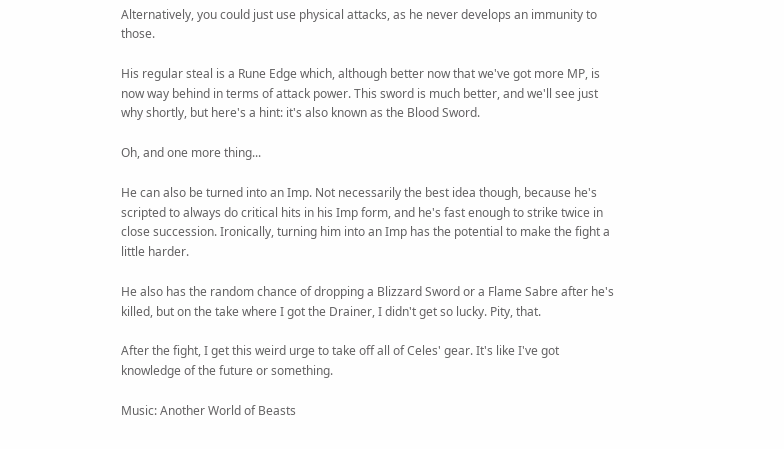Alternatively, you could just use physical attacks, as he never develops an immunity to those.

His regular steal is a Rune Edge which, although better now that we've got more MP, is now way behind in terms of attack power. This sword is much better, and we'll see just why shortly, but here's a hint: it's also known as the Blood Sword.

Oh, and one more thing...

He can also be turned into an Imp. Not necessarily the best idea though, because he's scripted to always do critical hits in his Imp form, and he's fast enough to strike twice in close succession. Ironically, turning him into an Imp has the potential to make the fight a little harder.

He also has the random chance of dropping a Blizzard Sword or a Flame Sabre after he's killed, but on the take where I got the Drainer, I didn't get so lucky. Pity, that.

After the fight, I get this weird urge to take off all of Celes' gear. It's like I've got knowledge of the future or something.

Music: Another World of Beasts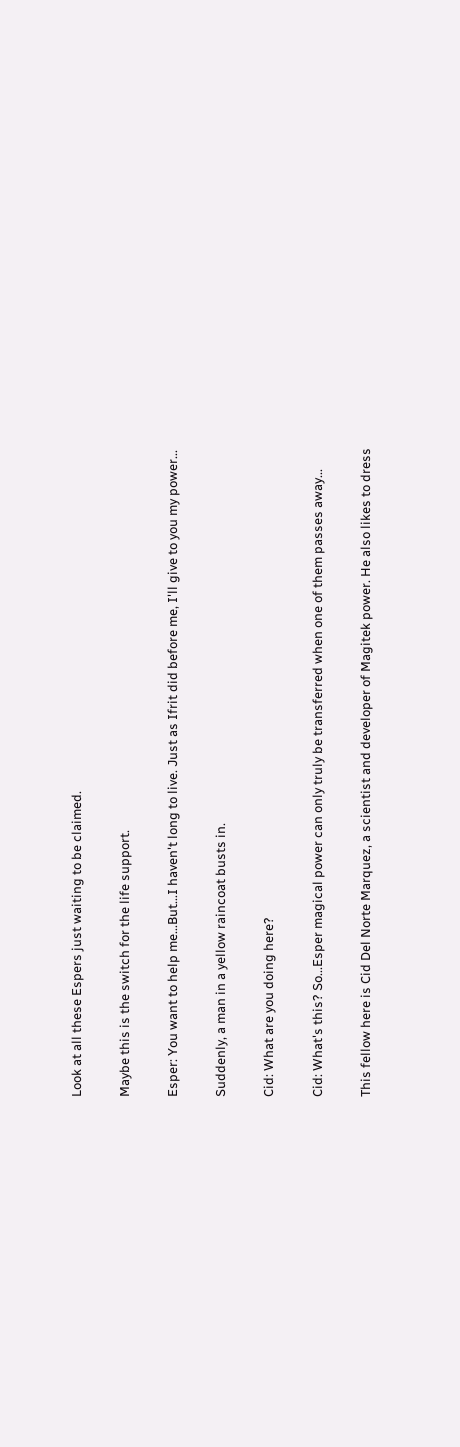Look at all these Espers just waiting to be claimed.

Maybe this is the switch for the life support.

Esper: You want to help me...But...I haven't long to live. Just as Ifrit did before me, I'll give to you my power...

Suddenly, a man in a yellow raincoat busts in.

Cid: What are you doing here?

Cid: What's this? So...Esper magical power can only truly be transferred when one of them passes away...

This fellow here is Cid Del Norte Marquez, a scientist and developer of Magitek power. He also likes to dress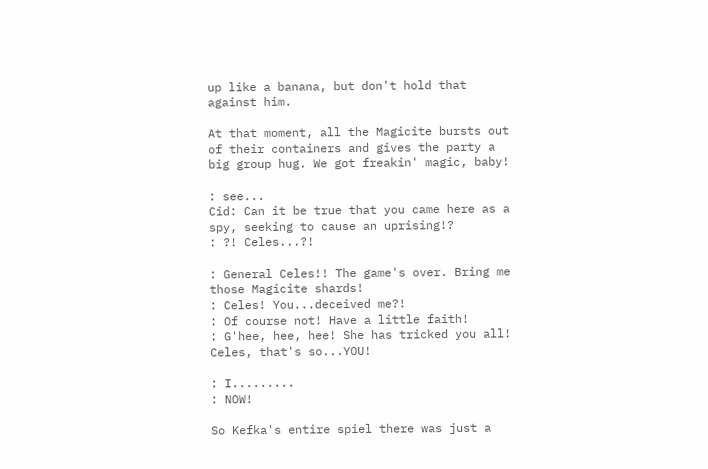up like a banana, but don't hold that against him.

At that moment, all the Magicite bursts out of their containers and gives the party a big group hug. We got freakin' magic, baby!

: see...
Cid: Can it be true that you came here as a spy, seeking to cause an uprising!?
: ?! Celes...?!

: General Celes!! The game's over. Bring me those Magicite shards!
: Celes! You...deceived me?!
: Of course not! Have a little faith!
: G'hee, hee, hee! She has tricked you all! Celes, that's so...YOU!

: I.........
: NOW!

So Kefka's entire spiel there was just a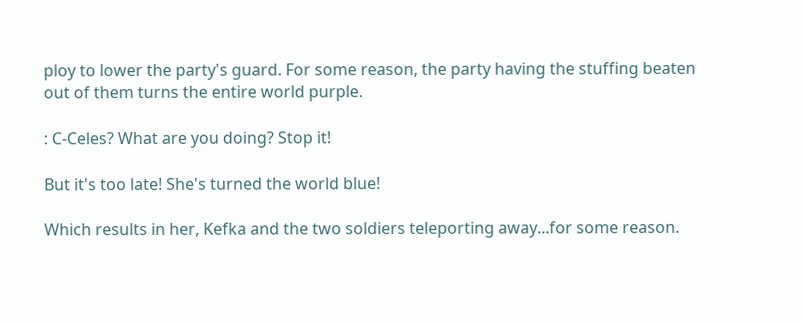ploy to lower the party's guard. For some reason, the party having the stuffing beaten out of them turns the entire world purple.

: C-Celes? What are you doing? Stop it!

But it's too late! She's turned the world blue!

Which results in her, Kefka and the two soldiers teleporting away...for some reason.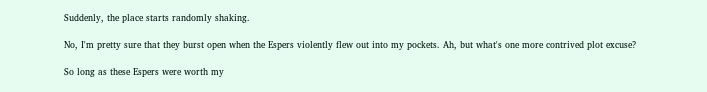Suddenly, the place starts randomly shaking.

No, I'm pretty sure that they burst open when the Espers violently flew out into my pockets. Ah, but what's one more contrived plot excuse?

So long as these Espers were worth my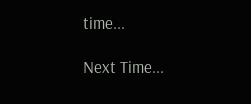time...

Next Time...